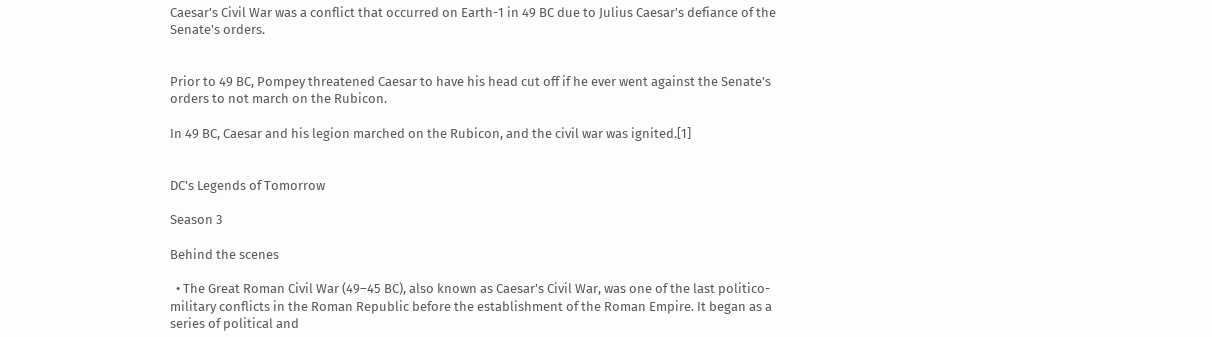Caesar's Civil War was a conflict that occurred on Earth-1 in 49 BC due to Julius Caesar's defiance of the Senate's orders.


Prior to 49 BC, Pompey threatened Caesar to have his head cut off if he ever went against the Senate's orders to not march on the Rubicon.

In 49 BC, Caesar and his legion marched on the Rubicon, and the civil war was ignited.[1]


DC's Legends of Tomorrow

Season 3

Behind the scenes

  • The Great Roman Civil War (49–45 BC), also known as Caesar's Civil War, was one of the last politico-military conflicts in the Roman Republic before the establishment of the Roman Empire. It began as a series of political and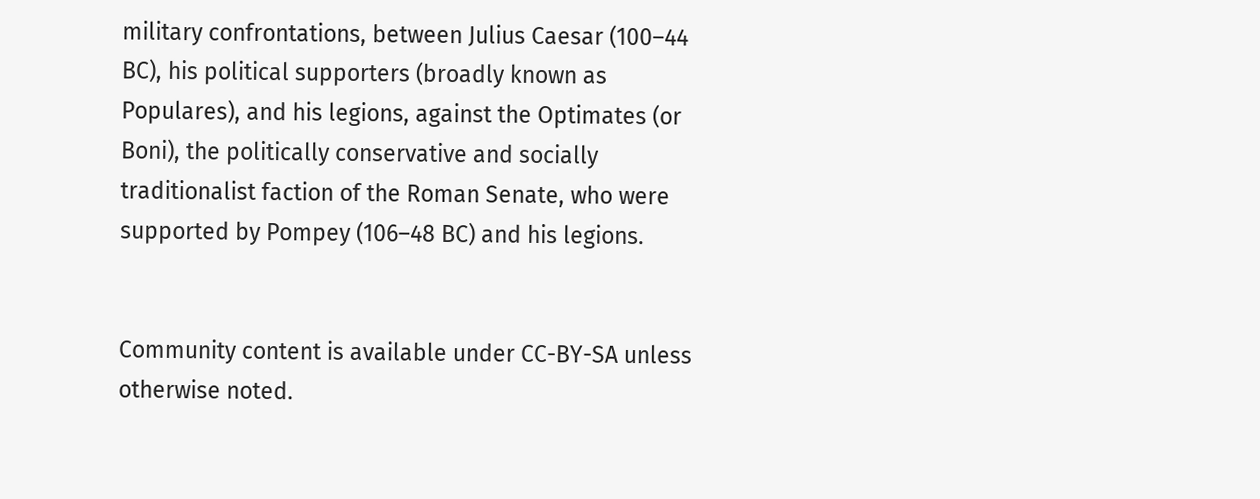military confrontations, between Julius Caesar (100–44 BC), his political supporters (broadly known as Populares), and his legions, against the Optimates (or Boni), the politically conservative and socially traditionalist faction of the Roman Senate, who were supported by Pompey (106–48 BC) and his legions.


Community content is available under CC-BY-SA unless otherwise noted.